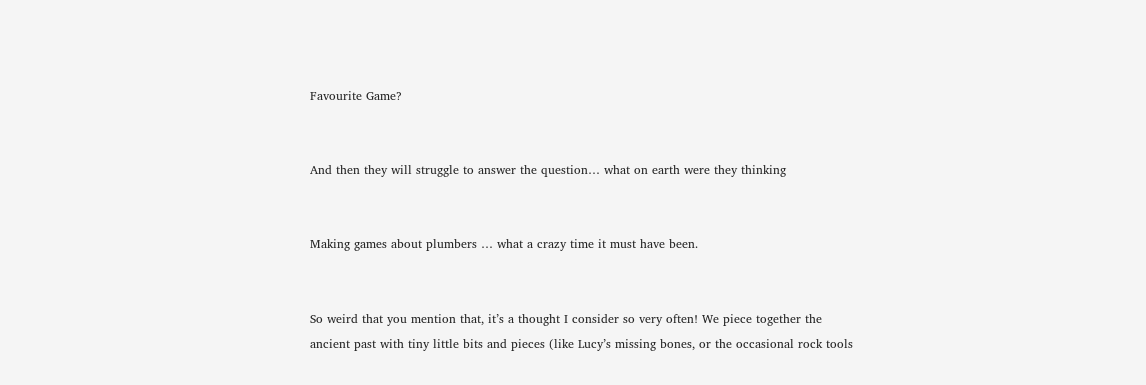Favourite Game?


And then they will struggle to answer the question… what on earth were they thinking


Making games about plumbers … what a crazy time it must have been.


So weird that you mention that, it’s a thought I consider so very often! We piece together the ancient past with tiny little bits and pieces (like Lucy’s missing bones, or the occasional rock tools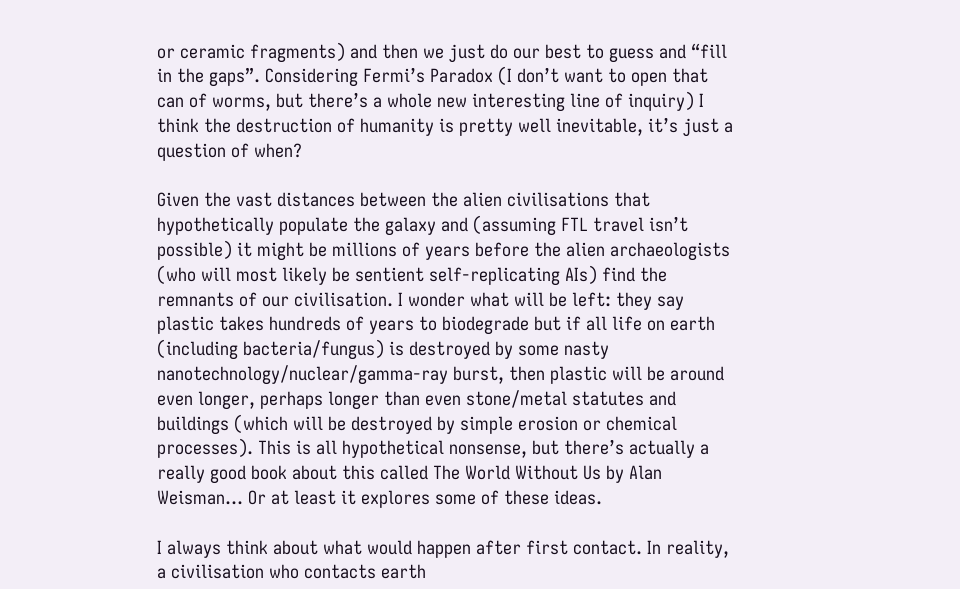or ceramic fragments) and then we just do our best to guess and “fill in the gaps”. Considering Fermi’s Paradox (I don’t want to open that can of worms, but there’s a whole new interesting line of inquiry) I think the destruction of humanity is pretty well inevitable, it’s just a question of when?

Given the vast distances between the alien civilisations that hypothetically populate the galaxy and (assuming FTL travel isn’t possible) it might be millions of years before the alien archaeologists (who will most likely be sentient self-replicating AIs) find the remnants of our civilisation. I wonder what will be left: they say plastic takes hundreds of years to biodegrade but if all life on earth (including bacteria/fungus) is destroyed by some nasty nanotechnology/nuclear/gamma-ray burst, then plastic will be around even longer, perhaps longer than even stone/metal statutes and buildings (which will be destroyed by simple erosion or chemical processes). This is all hypothetical nonsense, but there’s actually a really good book about this called The World Without Us by Alan Weisman… Or at least it explores some of these ideas.

I always think about what would happen after first contact. In reality, a civilisation who contacts earth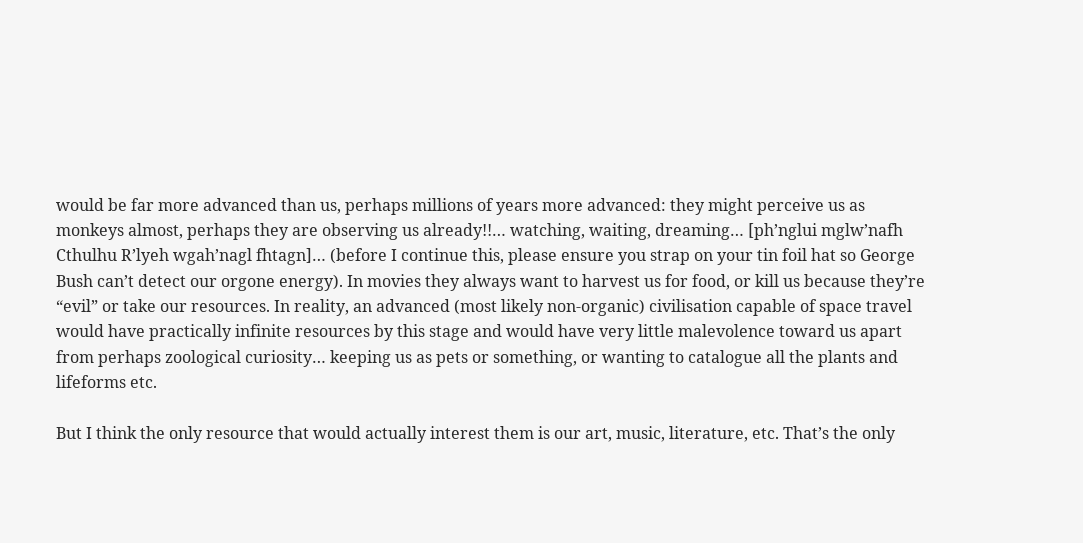would be far more advanced than us, perhaps millions of years more advanced: they might perceive us as monkeys almost, perhaps they are observing us already!!… watching, waiting, dreaming… [ph’nglui mglw’nafh Cthulhu R’lyeh wgah’nagl fhtagn]… (before I continue this, please ensure you strap on your tin foil hat so George Bush can’t detect our orgone energy). In movies they always want to harvest us for food, or kill us because they’re “evil” or take our resources. In reality, an advanced (most likely non-organic) civilisation capable of space travel would have practically infinite resources by this stage and would have very little malevolence toward us apart from perhaps zoological curiosity… keeping us as pets or something, or wanting to catalogue all the plants and lifeforms etc.

But I think the only resource that would actually interest them is our art, music, literature, etc. That’s the only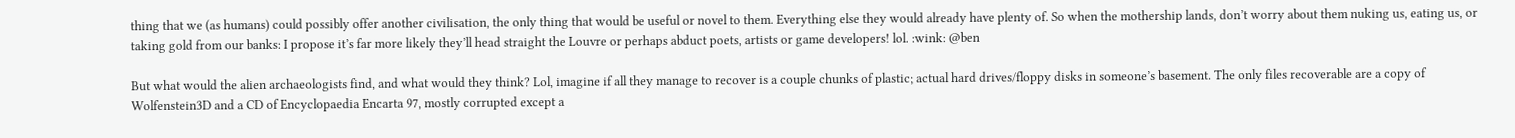thing that we (as humans) could possibly offer another civilisation, the only thing that would be useful or novel to them. Everything else they would already have plenty of. So when the mothership lands, don’t worry about them nuking us, eating us, or taking gold from our banks: I propose it’s far more likely they’ll head straight the Louvre or perhaps abduct poets, artists or game developers! lol. :wink: @ben

But what would the alien archaeologists find, and what would they think? Lol, imagine if all they manage to recover is a couple chunks of plastic; actual hard drives/floppy disks in someone’s basement. The only files recoverable are a copy of Wolfenstein3D and a CD of Encyclopaedia Encarta 97, mostly corrupted except a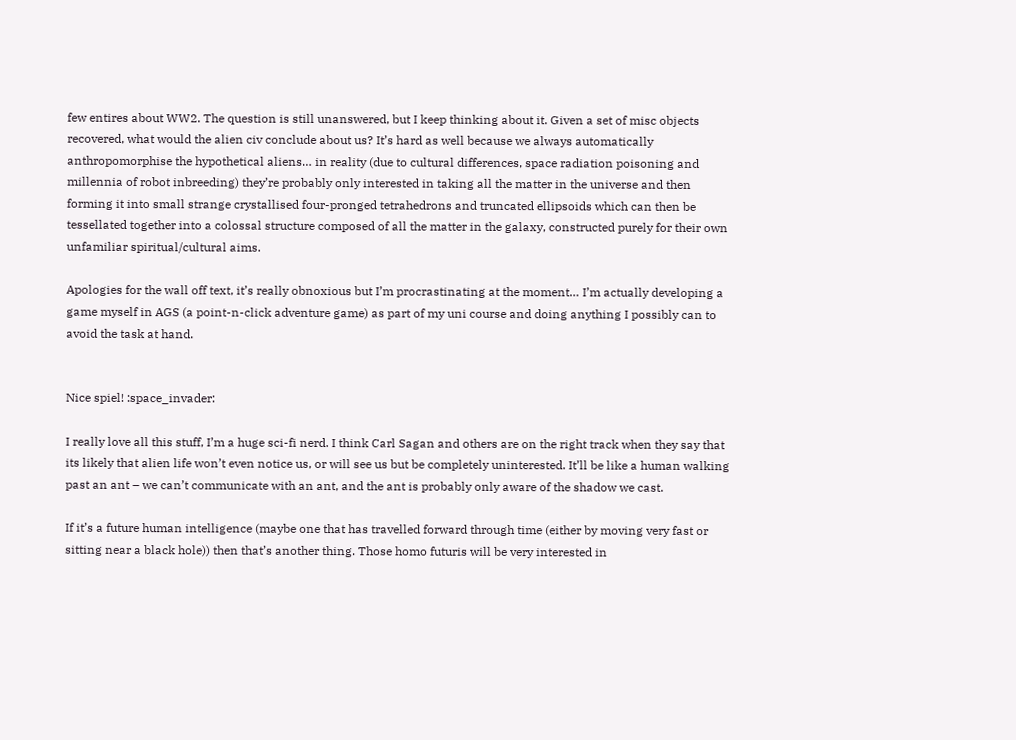few entires about WW2. The question is still unanswered, but I keep thinking about it. Given a set of misc objects recovered, what would the alien civ conclude about us? It’s hard as well because we always automatically anthropomorphise the hypothetical aliens… in reality (due to cultural differences, space radiation poisoning and millennia of robot inbreeding) they’re probably only interested in taking all the matter in the universe and then forming it into small strange crystallised four-pronged tetrahedrons and truncated ellipsoids which can then be tessellated together into a colossal structure composed of all the matter in the galaxy, constructed purely for their own unfamiliar spiritual/cultural aims.

Apologies for the wall off text, it’s really obnoxious but I’m procrastinating at the moment… I’m actually developing a game myself in AGS (a point-n-click adventure game) as part of my uni course and doing anything I possibly can to avoid the task at hand.


Nice spiel! :space_invader:

I really love all this stuff, I’m a huge sci-fi nerd. I think Carl Sagan and others are on the right track when they say that its likely that alien life won’t even notice us, or will see us but be completely uninterested. It’ll be like a human walking past an ant – we can’t communicate with an ant, and the ant is probably only aware of the shadow we cast.

If it’s a future human intelligence (maybe one that has travelled forward through time (either by moving very fast or sitting near a black hole)) then that’s another thing. Those homo futuris will be very interested in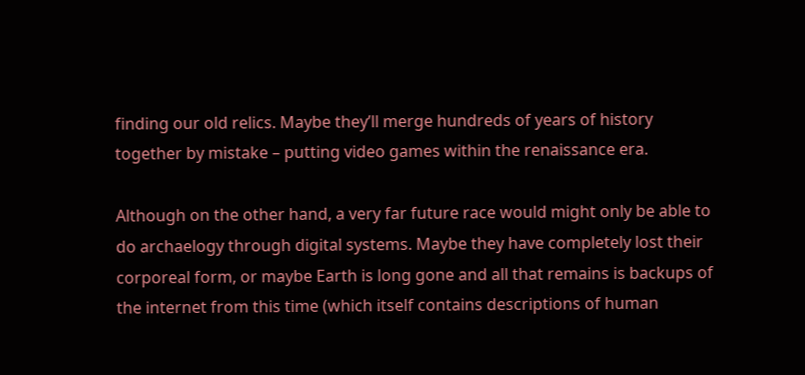finding our old relics. Maybe they’ll merge hundreds of years of history together by mistake – putting video games within the renaissance era.

Although on the other hand, a very far future race would might only be able to do archaelogy through digital systems. Maybe they have completely lost their corporeal form, or maybe Earth is long gone and all that remains is backups of the internet from this time (which itself contains descriptions of human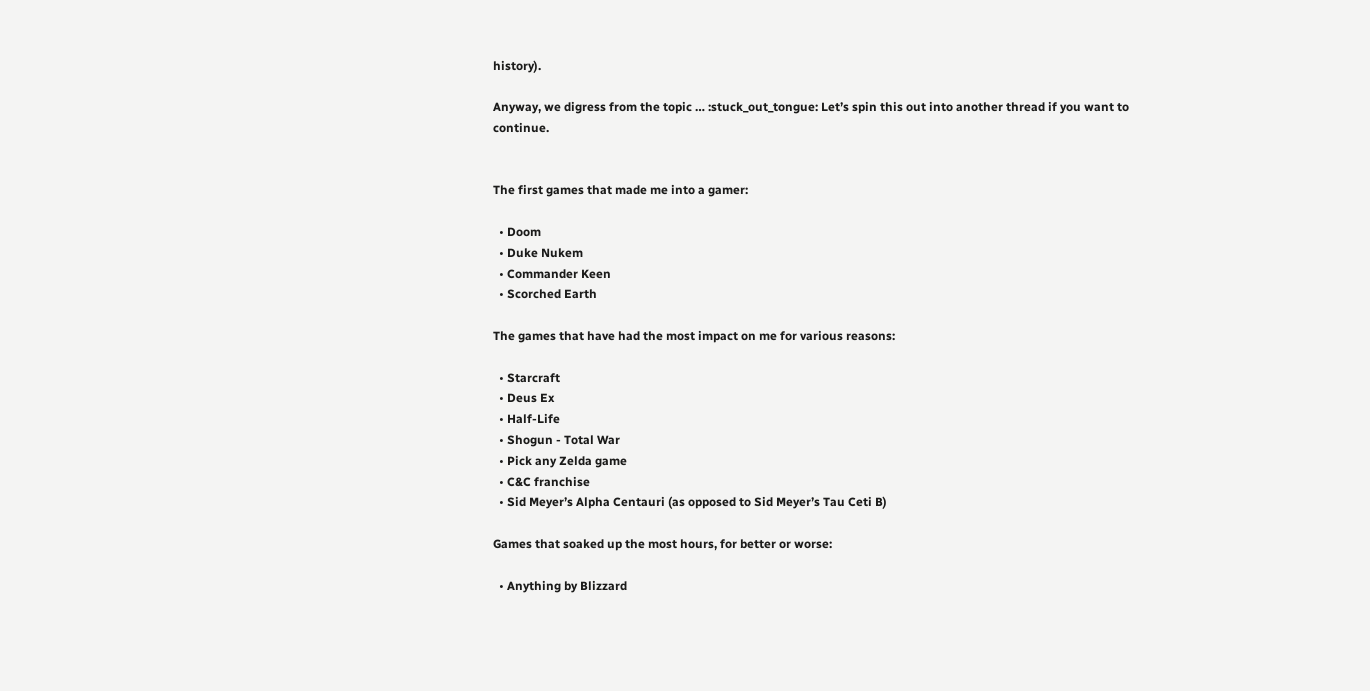history).

Anyway, we digress from the topic … :stuck_out_tongue: Let’s spin this out into another thread if you want to continue.


The first games that made me into a gamer:

  • Doom
  • Duke Nukem
  • Commander Keen
  • Scorched Earth

The games that have had the most impact on me for various reasons:

  • Starcraft
  • Deus Ex
  • Half-Life
  • Shogun - Total War
  • Pick any Zelda game
  • C&C franchise
  • Sid Meyer’s Alpha Centauri (as opposed to Sid Meyer’s Tau Ceti B)

Games that soaked up the most hours, for better or worse:

  • Anything by Blizzard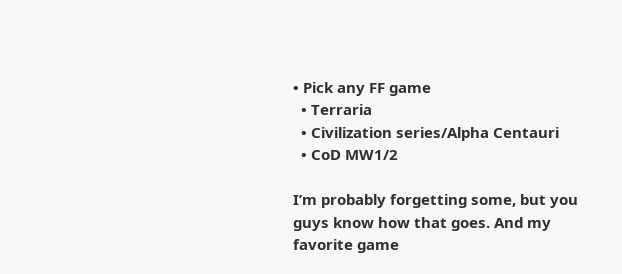• Pick any FF game
  • Terraria
  • Civilization series/Alpha Centauri
  • CoD MW1/2

I’m probably forgetting some, but you guys know how that goes. And my favorite game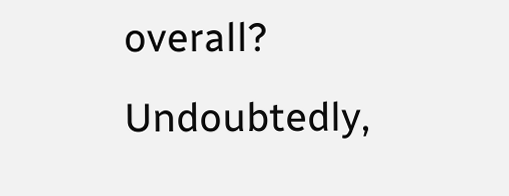overall? Undoubtedly,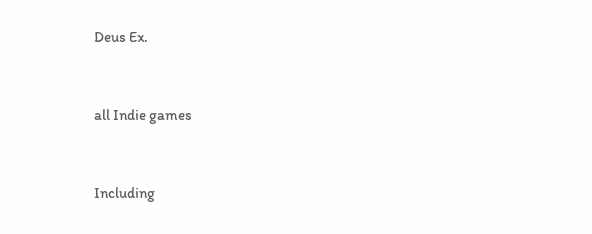Deus Ex.


all Indie games


Including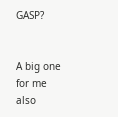GASP?


A big one for me also